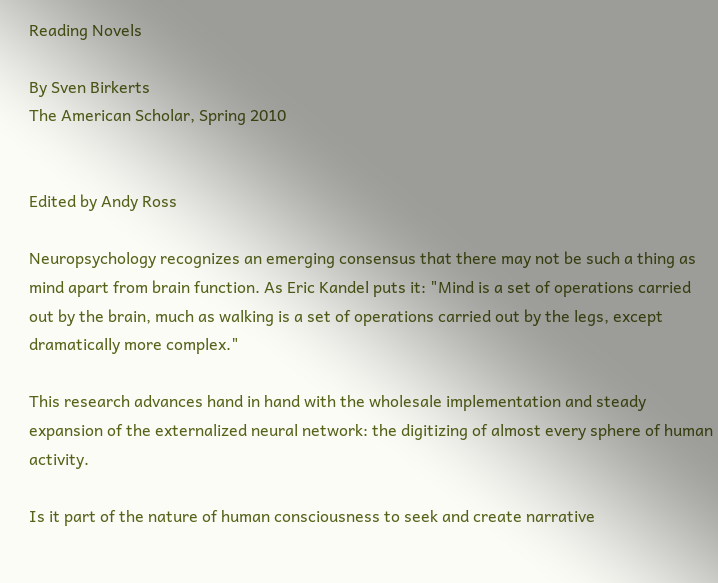Reading Novels

By Sven Birkerts
The American Scholar, Spring 2010


Edited by Andy Ross

Neuropsychology recognizes an emerging consensus that there may not be such a thing as mind apart from brain function. As Eric Kandel puts it: "Mind is a set of operations carried out by the brain, much as walking is a set of operations carried out by the legs, except dramatically more complex."

This research advances hand in hand with the wholesale implementation and steady expansion of the externalized neural network: the digitizing of almost every sphere of human activity.

Is it part of the nature of human consciousness to seek and create narrative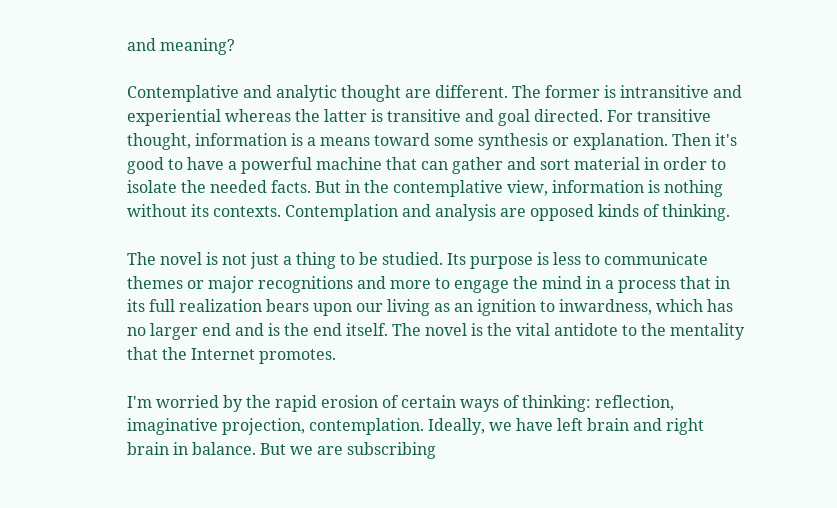and meaning?

Contemplative and analytic thought are different. The former is intransitive and experiential whereas the latter is transitive and goal directed. For transitive thought, information is a means toward some synthesis or explanation. Then it's good to have a powerful machine that can gather and sort material in order to isolate the needed facts. But in the contemplative view, information is nothing without its contexts. Contemplation and analysis are opposed kinds of thinking.

The novel is not just a thing to be studied. Its purpose is less to communicate themes or major recognitions and more to engage the mind in a process that in its full realization bears upon our living as an ignition to inwardness, which has no larger end and is the end itself. The novel is the vital antidote to the mentality that the Internet promotes.

I'm worried by the rapid erosion of certain ways of thinking: reflection, imaginative projection, contemplation. Ideally, we have left brain and right brain in balance. But we are subscribing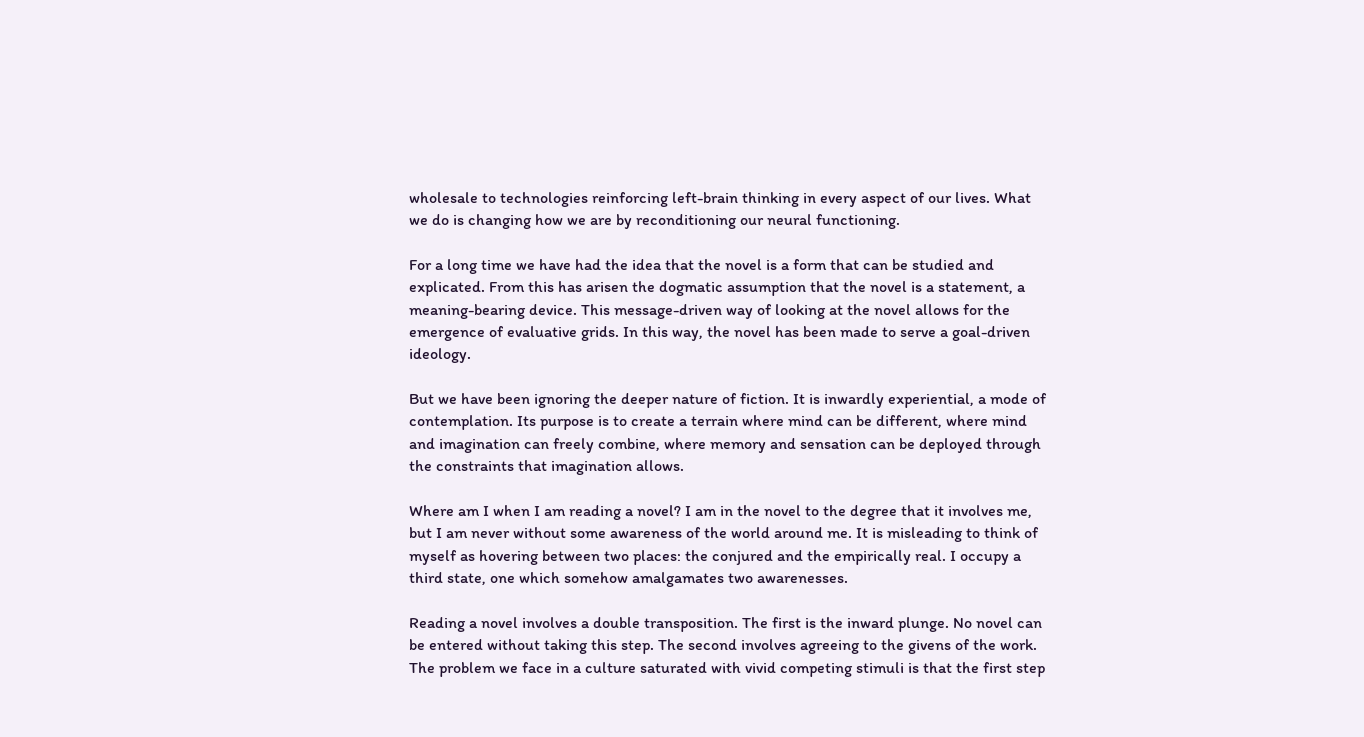wholesale to technologies reinforcing left-brain thinking in every aspect of our lives. What we do is changing how we are by reconditioning our neural functioning.

For a long time we have had the idea that the novel is a form that can be studied and explicated. From this has arisen the dogmatic assumption that the novel is a statement, a meaning-bearing device. This message-driven way of looking at the novel allows for the emergence of evaluative grids. In this way, the novel has been made to serve a goal-driven ideology.

But we have been ignoring the deeper nature of fiction. It is inwardly experiential, a mode of contemplation. Its purpose is to create a terrain where mind can be different, where mind and imagination can freely combine, where memory and sensation can be deployed through the constraints that imagination allows.

Where am I when I am reading a novel? I am in the novel to the degree that it involves me, but I am never without some awareness of the world around me. It is misleading to think of myself as hovering between two places: the conjured and the empirically real. I occupy a third state, one which somehow amalgamates two awarenesses.

Reading a novel involves a double transposition. The first is the inward plunge. No novel can be entered without taking this step. The second involves agreeing to the givens of the work. The problem we face in a culture saturated with vivid competing stimuli is that the first step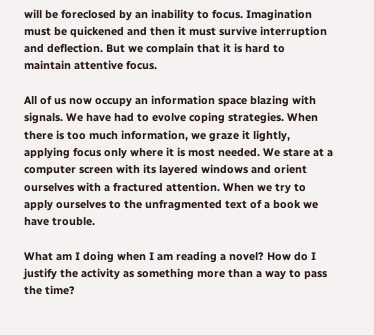will be foreclosed by an inability to focus. Imagination must be quickened and then it must survive interruption and deflection. But we complain that it is hard to maintain attentive focus.

All of us now occupy an information space blazing with signals. We have had to evolve coping strategies. When there is too much information, we graze it lightly, applying focus only where it is most needed. We stare at a computer screen with its layered windows and orient ourselves with a fractured attention. When we try to apply ourselves to the unfragmented text of a book we have trouble.

What am I doing when I am reading a novel? How do I justify the activity as something more than a way to pass the time?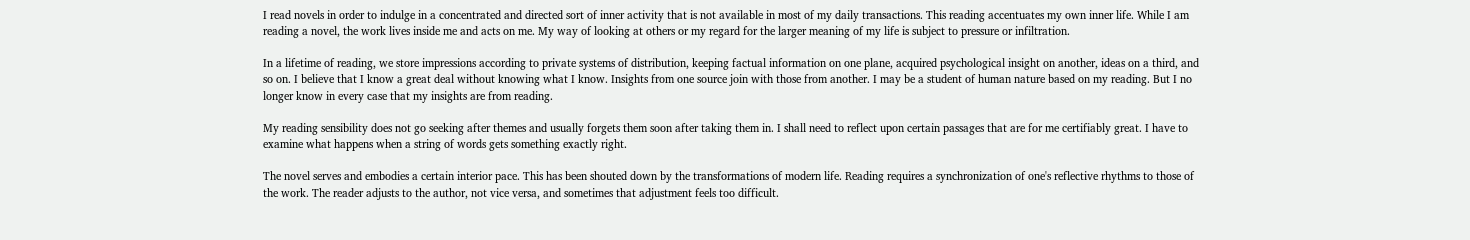I read novels in order to indulge in a concentrated and directed sort of inner activity that is not available in most of my daily transactions. This reading accentuates my own inner life. While I am reading a novel, the work lives inside me and acts on me. My way of looking at others or my regard for the larger meaning of my life is subject to pressure or infiltration.

In a lifetime of reading, we store impressions according to private systems of distribution, keeping factual information on one plane, acquired psychological insight on another, ideas on a third, and so on. I believe that I know a great deal without knowing what I know. Insights from one source join with those from another. I may be a student of human nature based on my reading. But I no longer know in every case that my insights are from reading.

My reading sensibility does not go seeking after themes and usually forgets them soon after taking them in. I shall need to reflect upon certain passages that are for me certifiably great. I have to examine what happens when a string of words gets something exactly right.

The novel serves and embodies a certain interior pace. This has been shouted down by the transformations of modern life. Reading requires a synchronization of one's reflective rhythms to those of the work. The reader adjusts to the author, not vice versa, and sometimes that adjustment feels too difficult.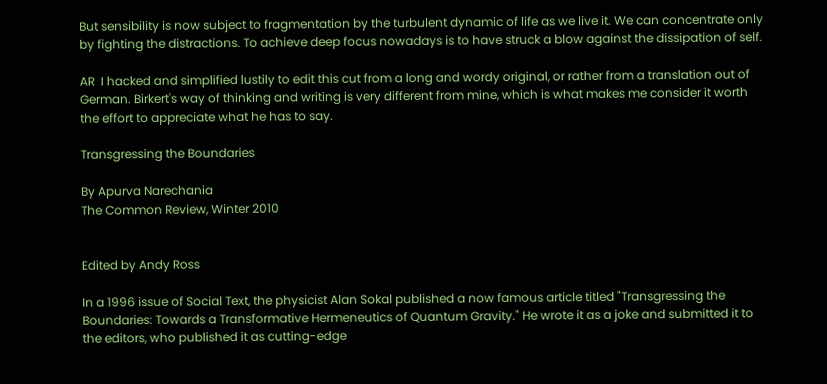But sensibility is now subject to fragmentation by the turbulent dynamic of life as we live it. We can concentrate only by fighting the distractions. To achieve deep focus nowadays is to have struck a blow against the dissipation of self.

AR  I hacked and simplified lustily to edit this cut from a long and wordy original, or rather from a translation out of German. Birkert's way of thinking and writing is very different from mine, which is what makes me consider it worth the effort to appreciate what he has to say.

Transgressing the Boundaries

By Apurva Narechania
The Common Review, Winter 2010


Edited by Andy Ross

In a 1996 issue of Social Text, the physicist Alan Sokal published a now famous article titled "Transgressing the Boundaries: Towards a Transformative Hermeneutics of Quantum Gravity." He wrote it as a joke and submitted it to the editors, who published it as cutting-edge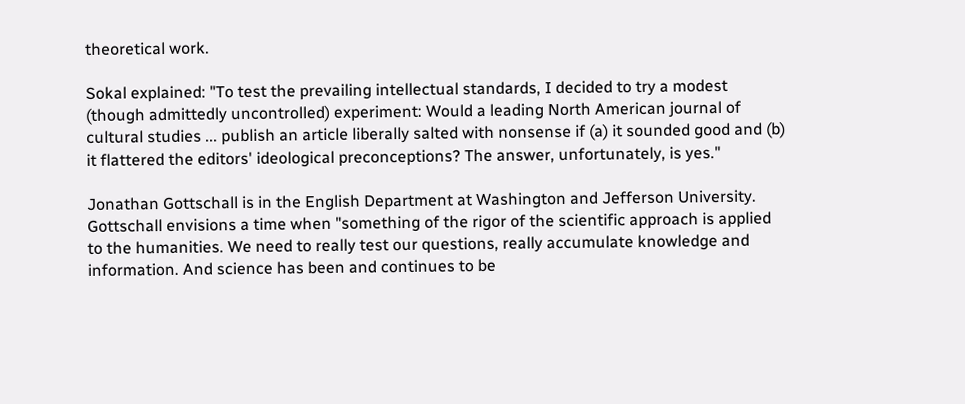theoretical work.

Sokal explained: "To test the prevailing intellectual standards, I decided to try a modest (though admittedly uncontrolled) experiment: Would a leading North American journal of cultural studies ... publish an article liberally salted with nonsense if (a) it sounded good and (b) it flattered the editors' ideological preconceptions? The answer, unfortunately, is yes."

Jonathan Gottschall is in the English Department at Washington and Jefferson University. Gottschall envisions a time when "something of the rigor of the scientific approach is applied to the humanities. We need to really test our questions, really accumulate knowledge and information. And science has been and continues to be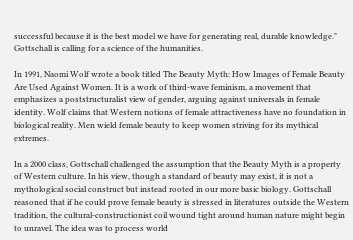successful because it is the best model we have for generating real, durable knowledge." Gottschall is calling for a science of the humanities.

In 1991, Naomi Wolf wrote a book titled The Beauty Myth: How Images of Female Beauty Are Used Against Women. It is a work of third-wave feminism, a movement that emphasizes a poststructuralist view of gender, arguing against universals in female identity. Wolf claims that Western notions of female attractiveness have no foundation in biological reality. Men wield female beauty to keep women striving for its mythical extremes.

In a 2000 class, Gottschall challenged the assumption that the Beauty Myth is a property of Western culture. In his view, though a standard of beauty may exist, it is not a mythological social construct but instead rooted in our more basic biology. Gottschall reasoned that if he could prove female beauty is stressed in literatures outside the Western tradition, the cultural-constructionist coil wound tight around human nature might begin to unravel. The idea was to process world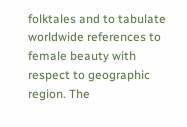folktales and to tabulate worldwide references to female beauty with respect to geographic region. The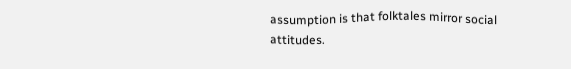assumption is that folktales mirror social attitudes.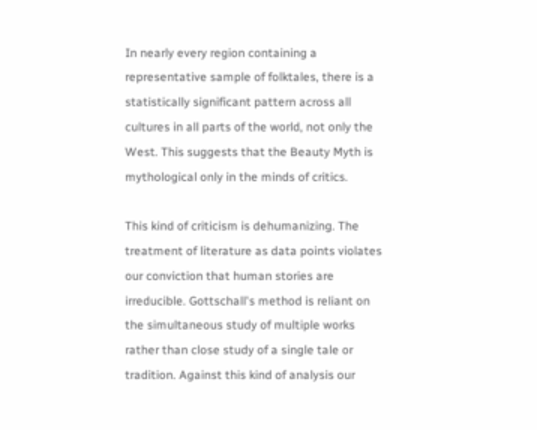In nearly every region containing a representative sample of folktales, there is a statistically significant pattern across all cultures in all parts of the world, not only the West. This suggests that the Beauty Myth is mythological only in the minds of critics.

This kind of criticism is dehumanizing. The treatment of literature as data points violates our conviction that human stories are irreducible. Gottschall's method is reliant on the simultaneous study of multiple works rather than close study of a single tale or tradition. Against this kind of analysis our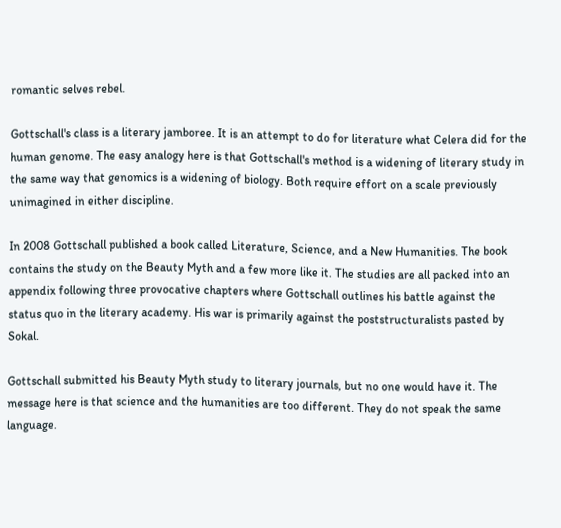romantic selves rebel.

Gottschall's class is a literary jamboree. It is an attempt to do for literature what Celera did for the human genome. The easy analogy here is that Gottschall's method is a widening of literary study in the same way that genomics is a widening of biology. Both require effort on a scale previously unimagined in either discipline.

In 2008 Gottschall published a book called Literature, Science, and a New Humanities. The book contains the study on the Beauty Myth and a few more like it. The studies are all packed into an appendix following three provocative chapters where Gottschall outlines his battle against the status quo in the literary academy. His war is primarily against the poststructuralists pasted by Sokal.

Gottschall submitted his Beauty Myth study to literary journals, but no one would have it. The message here is that science and the humanities are too different. They do not speak the same language.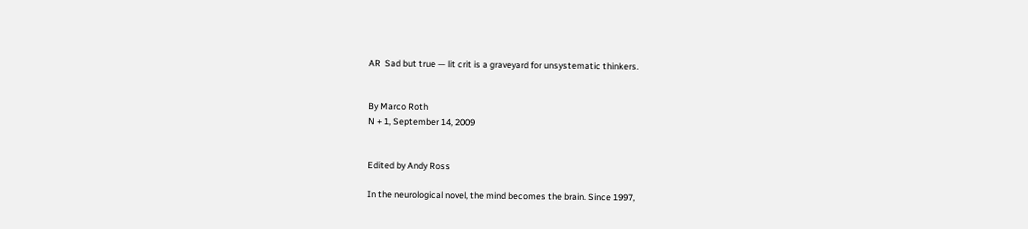AR  Sad but true — lit crit is a graveyard for unsystematic thinkers.


By Marco Roth
N + 1, September 14, 2009


Edited by Andy Ross

In the neurological novel, the mind becomes the brain. Since 1997,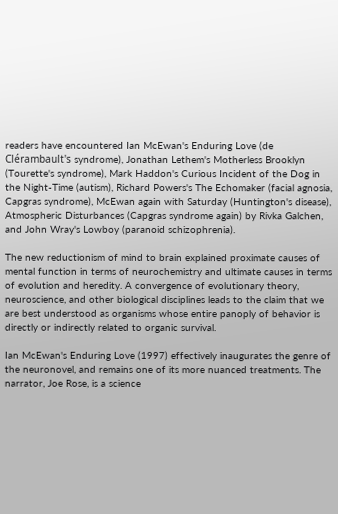readers have encountered Ian McEwan's Enduring Love (de Clérambault's syndrome), Jonathan Lethem's Motherless Brooklyn (Tourette's syndrome), Mark Haddon's Curious Incident of the Dog in the Night-Time (autism), Richard Powers's The Echomaker (facial agnosia, Capgras syndrome), McEwan again with Saturday (Huntington's disease), Atmospheric Disturbances (Capgras syndrome again) by Rivka Galchen, and John Wray's Lowboy (paranoid schizophrenia).

The new reductionism of mind to brain explained proximate causes of mental function in terms of neurochemistry and ultimate causes in terms of evolution and heredity. A convergence of evolutionary theory, neuroscience, and other biological disciplines leads to the claim that we are best understood as organisms whose entire panoply of behavior is directly or indirectly related to organic survival.

Ian McEwan's Enduring Love (1997) effectively inaugurates the genre of the neuronovel, and remains one of its more nuanced treatments. The narrator, Joe Rose, is a science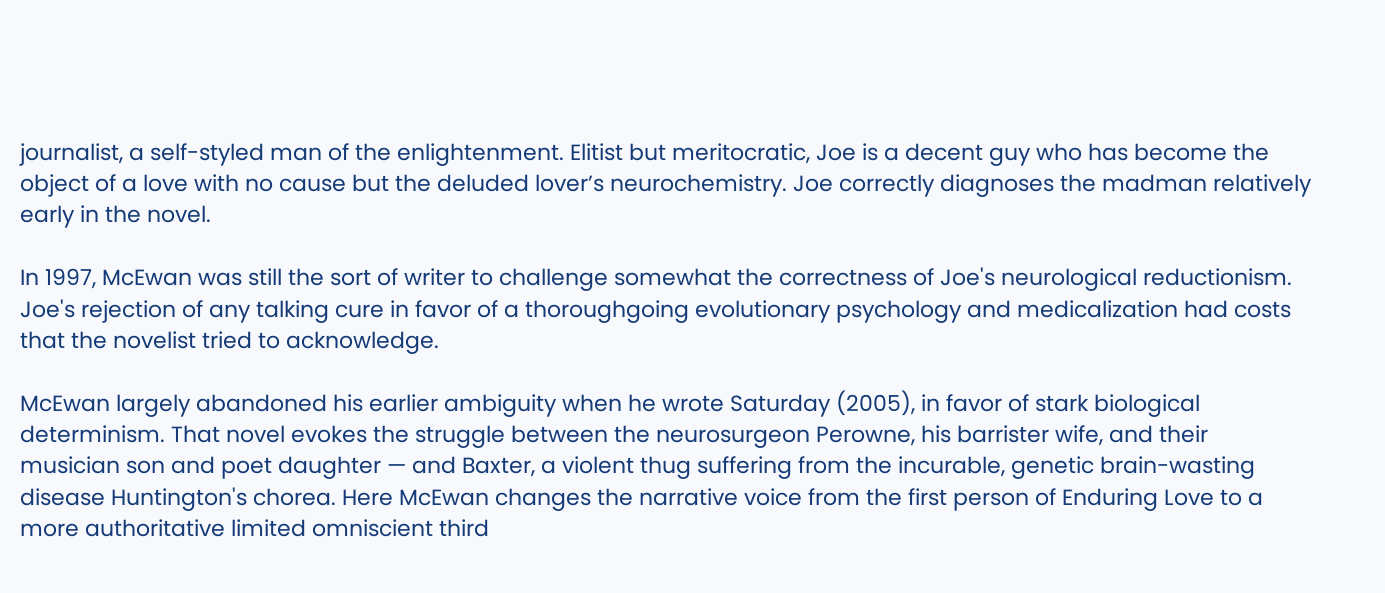journalist, a self-styled man of the enlightenment. Elitist but meritocratic, Joe is a decent guy who has become the object of a love with no cause but the deluded lover’s neurochemistry. Joe correctly diagnoses the madman relatively early in the novel.

In 1997, McEwan was still the sort of writer to challenge somewhat the correctness of Joe's neurological reductionism. Joe's rejection of any talking cure in favor of a thoroughgoing evolutionary psychology and medicalization had costs that the novelist tried to acknowledge.

McEwan largely abandoned his earlier ambiguity when he wrote Saturday (2005), in favor of stark biological determinism. That novel evokes the struggle between the neurosurgeon Perowne, his barrister wife, and their musician son and poet daughter — and Baxter, a violent thug suffering from the incurable, genetic brain-wasting disease Huntington's chorea. Here McEwan changes the narrative voice from the first person of Enduring Love to a more authoritative limited omniscient third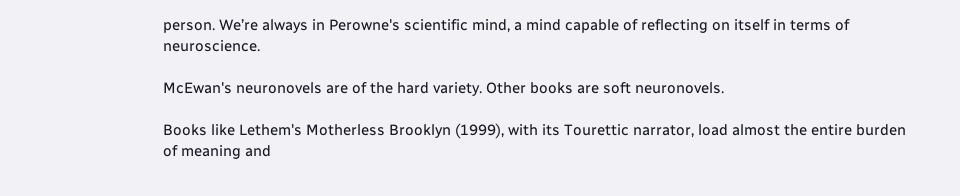person. We’re always in Perowne's scientific mind, a mind capable of reflecting on itself in terms of neuroscience.

McEwan's neuronovels are of the hard variety. Other books are soft neuronovels.

Books like Lethem's Motherless Brooklyn (1999), with its Tourettic narrator, load almost the entire burden of meaning and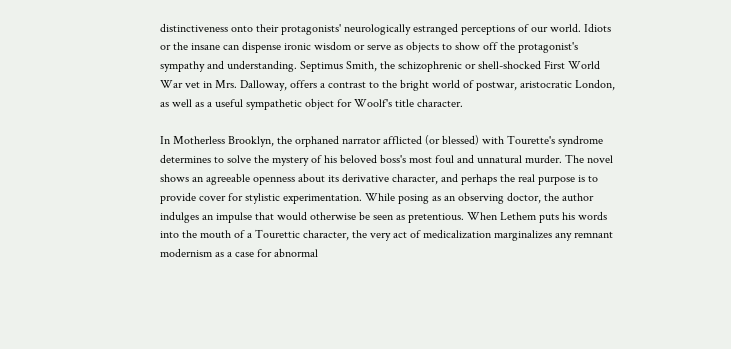distinctiveness onto their protagonists' neurologically estranged perceptions of our world. Idiots or the insane can dispense ironic wisdom or serve as objects to show off the protagonist's sympathy and understanding. Septimus Smith, the schizophrenic or shell-shocked First World War vet in Mrs. Dalloway, offers a contrast to the bright world of postwar, aristocratic London, as well as a useful sympathetic object for Woolf's title character.

In Motherless Brooklyn, the orphaned narrator afflicted (or blessed) with Tourette's syndrome determines to solve the mystery of his beloved boss's most foul and unnatural murder. The novel shows an agreeable openness about its derivative character, and perhaps the real purpose is to provide cover for stylistic experimentation. While posing as an observing doctor, the author indulges an impulse that would otherwise be seen as pretentious. When Lethem puts his words into the mouth of a Tourettic character, the very act of medicalization marginalizes any remnant modernism as a case for abnormal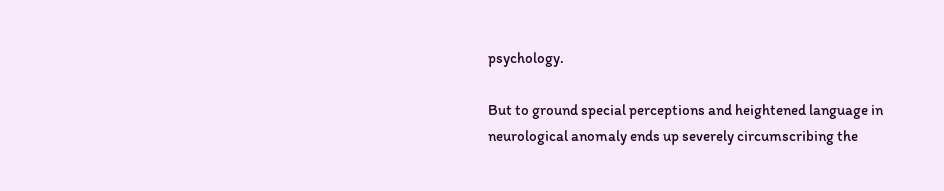psychology.

But to ground special perceptions and heightened language in neurological anomaly ends up severely circumscribing the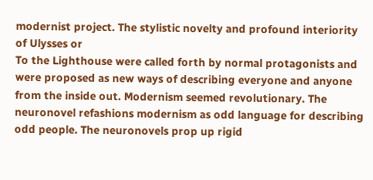modernist project. The stylistic novelty and profound interiority of Ulysses or
To the Lighthouse were called forth by normal protagonists and were proposed as new ways of describing everyone and anyone from the inside out. Modernism seemed revolutionary. The neuronovel refashions modernism as odd language for describing odd people. The neuronovels prop up rigid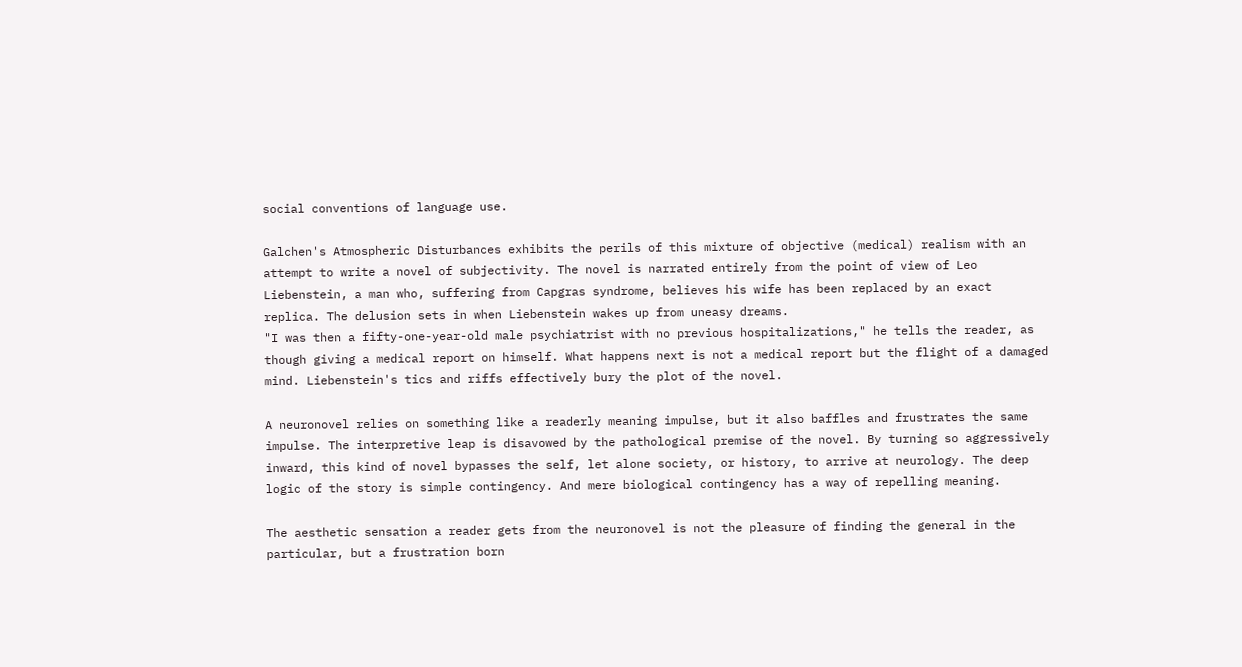social conventions of language use.

Galchen's Atmospheric Disturbances exhibits the perils of this mixture of objective (medical) realism with an attempt to write a novel of subjectivity. The novel is narrated entirely from the point of view of Leo Liebenstein, a man who, suffering from Capgras syndrome, believes his wife has been replaced by an exact replica. The delusion sets in when Liebenstein wakes up from uneasy dreams.
"I was then a fifty-one-year-old male psychiatrist with no previous hospitalizations," he tells the reader, as though giving a medical report on himself. What happens next is not a medical report but the flight of a damaged mind. Liebenstein's tics and riffs effectively bury the plot of the novel.

A neuronovel relies on something like a readerly meaning impulse, but it also baffles and frustrates the same impulse. The interpretive leap is disavowed by the pathological premise of the novel. By turning so aggressively inward, this kind of novel bypasses the self, let alone society, or history, to arrive at neurology. The deep logic of the story is simple contingency. And mere biological contingency has a way of repelling meaning.

The aesthetic sensation a reader gets from the neuronovel is not the pleasure of finding the general in the particular, but a frustration born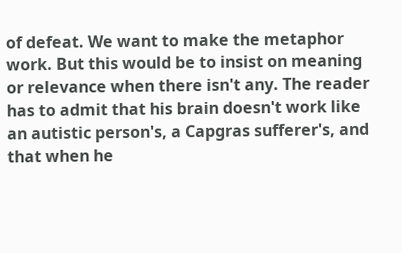of defeat. We want to make the metaphor work. But this would be to insist on meaning or relevance when there isn't any. The reader has to admit that his brain doesn't work like an autistic person's, a Capgras sufferer's, and that when he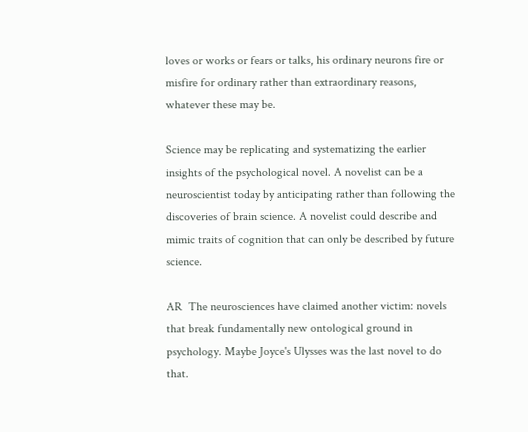loves or works or fears or talks, his ordinary neurons fire or misfire for ordinary rather than extraordinary reasons, whatever these may be.

Science may be replicating and systematizing the earlier insights of the psychological novel. A novelist can be a neuroscientist today by anticipating rather than following the discoveries of brain science. A novelist could describe and mimic traits of cognition that can only be described by future science.

AR  The neurosciences have claimed another victim: novels that break fundamentally new ontological ground in psychology. Maybe Joyce's Ulysses was the last novel to do that.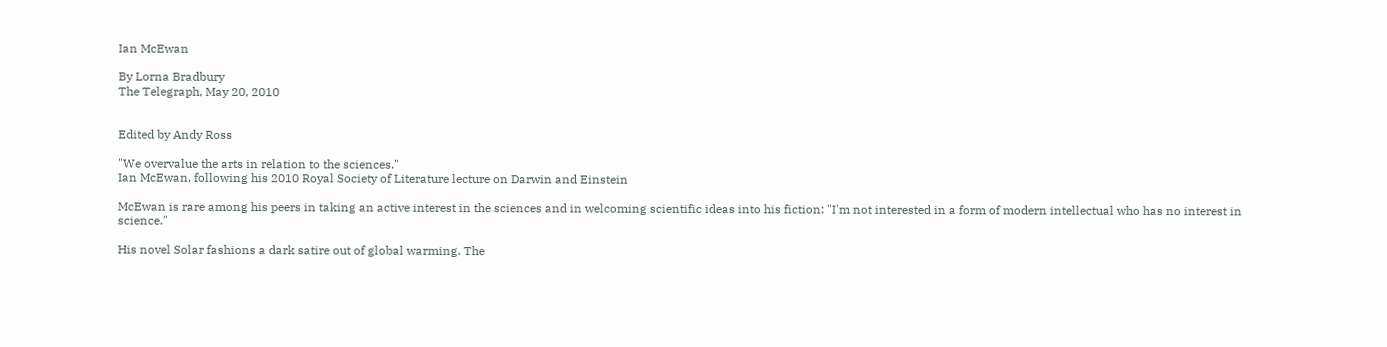Ian McEwan

By Lorna Bradbury
The Telegraph, May 20, 2010


Edited by Andy Ross

"We overvalue the arts in relation to the sciences."
Ian McEwan, following his 2010 Royal Society of Literature lecture on Darwin and Einstein

McEwan is rare among his peers in taking an active interest in the sciences and in welcoming scientific ideas into his fiction: "I'm not interested in a form of modern intellectual who has no interest in science."

His novel Solar fashions a dark satire out of global warming. The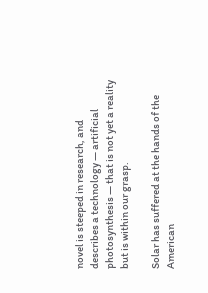novel is steeped in research, and describes a technology — artificial photosynthesis — that is not yet a reality but is within our grasp.

Solar has suffered at the hands of the American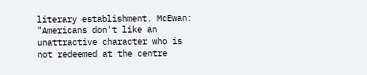literary establishment. McEwan: "Americans don't like an unattractive character who is not redeemed at the centre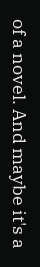of a novel. And maybe it's a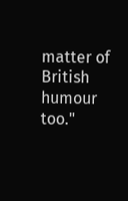matter of British humour too."